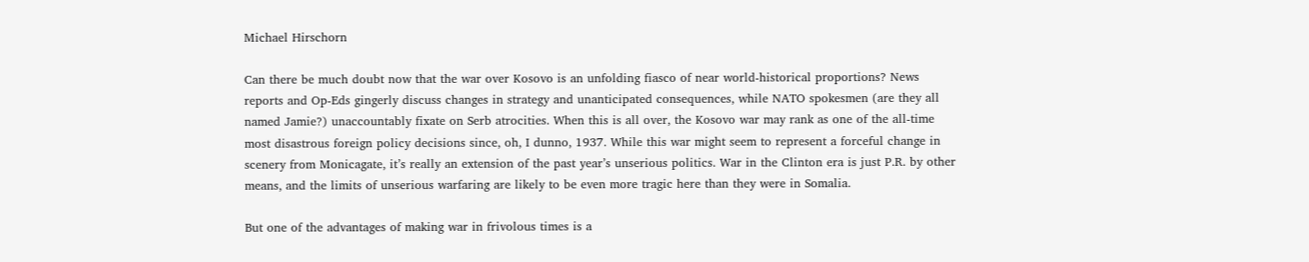Michael Hirschorn

Can there be much doubt now that the war over Kosovo is an unfolding fiasco of near world-historical proportions? News reports and Op-Eds gingerly discuss changes in strategy and unanticipated consequences, while NATO spokesmen (are they all named Jamie?) unaccountably fixate on Serb atrocities. When this is all over, the Kosovo war may rank as one of the all-time most disastrous foreign policy decisions since, oh, I dunno, 1937. While this war might seem to represent a forceful change in scenery from Monicagate, it’s really an extension of the past year’s unserious politics. War in the Clinton era is just P.R. by other means, and the limits of unserious warfaring are likely to be even more tragic here than they were in Somalia.

But one of the advantages of making war in frivolous times is a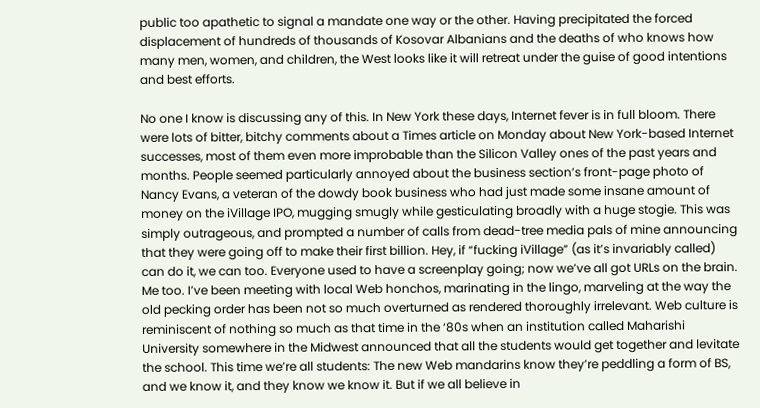public too apathetic to signal a mandate one way or the other. Having precipitated the forced displacement of hundreds of thousands of Kosovar Albanians and the deaths of who knows how many men, women, and children, the West looks like it will retreat under the guise of good intentions and best efforts.

No one I know is discussing any of this. In New York these days, Internet fever is in full bloom. There were lots of bitter, bitchy comments about a Times article on Monday about New York-based Internet successes, most of them even more improbable than the Silicon Valley ones of the past years and months. People seemed particularly annoyed about the business section’s front-page photo of Nancy Evans, a veteran of the dowdy book business who had just made some insane amount of money on the iVillage IPO, mugging smugly while gesticulating broadly with a huge stogie. This was simply outrageous, and prompted a number of calls from dead-tree media pals of mine announcing that they were going off to make their first billion. Hey, if “fucking iVillage” (as it’s invariably called) can do it, we can too. Everyone used to have a screenplay going; now we’ve all got URLs on the brain. Me too. I’ve been meeting with local Web honchos, marinating in the lingo, marveling at the way the old pecking order has been not so much overturned as rendered thoroughly irrelevant. Web culture is reminiscent of nothing so much as that time in the ‘80s when an institution called Maharishi University somewhere in the Midwest announced that all the students would get together and levitate the school. This time we’re all students: The new Web mandarins know they’re peddling a form of BS, and we know it, and they know we know it. But if we all believe in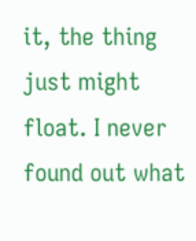it, the thing just might float. I never found out what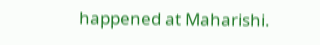happened at Maharishi.